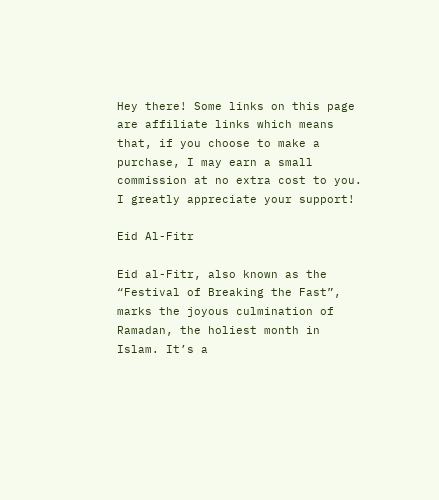Hey there! Some links on this page are affiliate links which means that, if you choose to make a purchase, I may earn a small commission at no extra cost to you. I greatly appreciate your support!

Eid Al-Fitr

Eid al-Fitr, also known as the “Festival of Breaking the Fast”, marks the joyous culmination of Ramadan, the holiest month in Islam. It’s a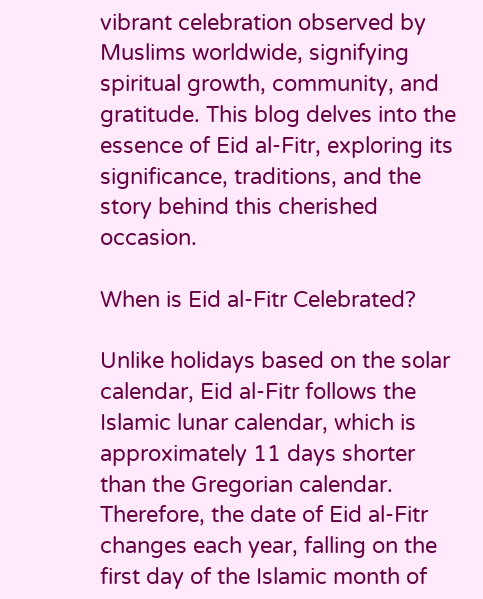vibrant celebration observed by Muslims worldwide, signifying spiritual growth, community, and gratitude. This blog delves into the essence of Eid al-Fitr, exploring its significance, traditions, and the story behind this cherished occasion.

When is Eid al-Fitr Celebrated?

Unlike holidays based on the solar calendar, Eid al-Fitr follows the Islamic lunar calendar, which is approximately 11 days shorter than the Gregorian calendar. Therefore, the date of Eid al-Fitr changes each year, falling on the first day of the Islamic month of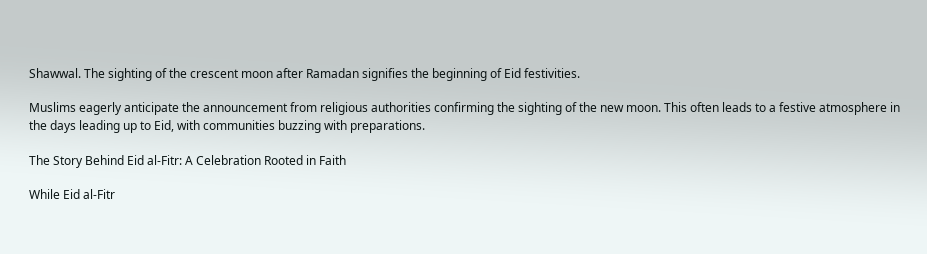Shawwal. The sighting of the crescent moon after Ramadan signifies the beginning of Eid festivities.

Muslims eagerly anticipate the announcement from religious authorities confirming the sighting of the new moon. This often leads to a festive atmosphere in the days leading up to Eid, with communities buzzing with preparations.

The Story Behind Eid al-Fitr: A Celebration Rooted in Faith

While Eid al-Fitr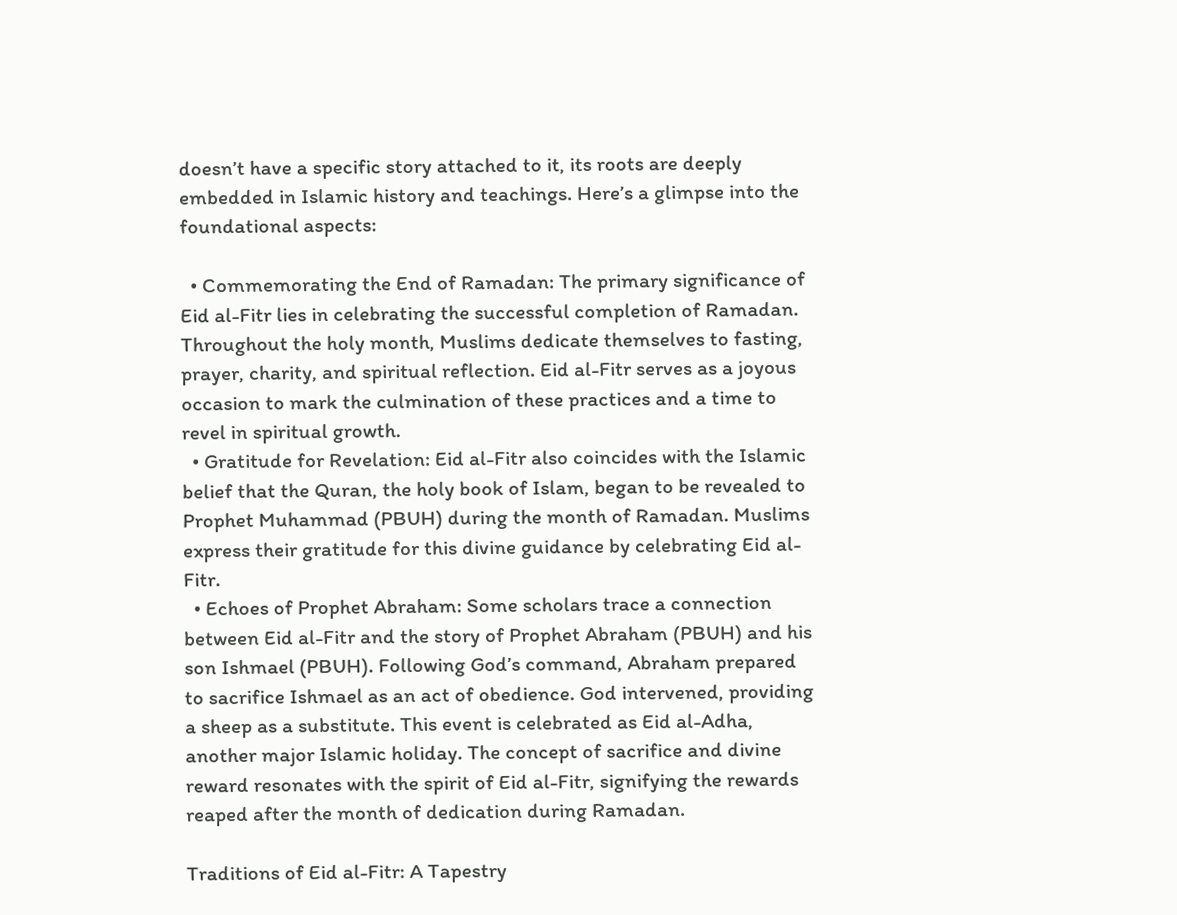doesn’t have a specific story attached to it, its roots are deeply embedded in Islamic history and teachings. Here’s a glimpse into the foundational aspects:

  • Commemorating the End of Ramadan: The primary significance of Eid al-Fitr lies in celebrating the successful completion of Ramadan. Throughout the holy month, Muslims dedicate themselves to fasting, prayer, charity, and spiritual reflection. Eid al-Fitr serves as a joyous occasion to mark the culmination of these practices and a time to revel in spiritual growth.
  • Gratitude for Revelation: Eid al-Fitr also coincides with the Islamic belief that the Quran, the holy book of Islam, began to be revealed to Prophet Muhammad (PBUH) during the month of Ramadan. Muslims express their gratitude for this divine guidance by celebrating Eid al-Fitr.
  • Echoes of Prophet Abraham: Some scholars trace a connection between Eid al-Fitr and the story of Prophet Abraham (PBUH) and his son Ishmael (PBUH). Following God’s command, Abraham prepared to sacrifice Ishmael as an act of obedience. God intervened, providing a sheep as a substitute. This event is celebrated as Eid al-Adha, another major Islamic holiday. The concept of sacrifice and divine reward resonates with the spirit of Eid al-Fitr, signifying the rewards reaped after the month of dedication during Ramadan.

Traditions of Eid al-Fitr: A Tapestry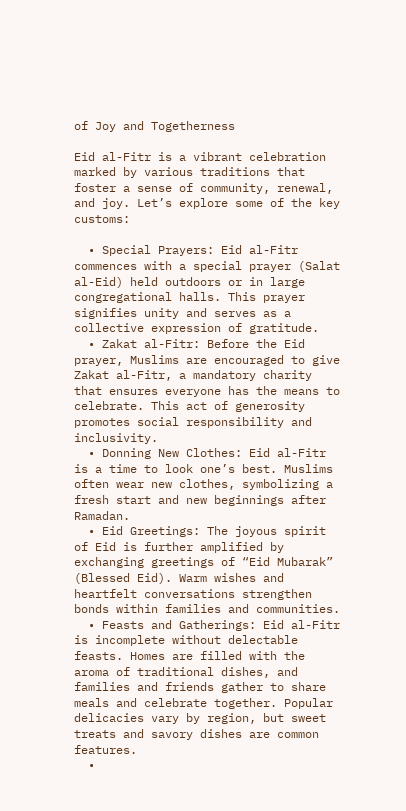of Joy and Togetherness

Eid al-Fitr is a vibrant celebration marked by various traditions that foster a sense of community, renewal, and joy. Let’s explore some of the key customs:

  • Special Prayers: Eid al-Fitr commences with a special prayer (Salat al-Eid) held outdoors or in large congregational halls. This prayer signifies unity and serves as a collective expression of gratitude.
  • Zakat al-Fitr: Before the Eid prayer, Muslims are encouraged to give Zakat al-Fitr, a mandatory charity that ensures everyone has the means to celebrate. This act of generosity promotes social responsibility and inclusivity.
  • Donning New Clothes: Eid al-Fitr is a time to look one’s best. Muslims often wear new clothes, symbolizing a fresh start and new beginnings after Ramadan.
  • Eid Greetings: The joyous spirit of Eid is further amplified by exchanging greetings of “Eid Mubarak” (Blessed Eid). Warm wishes and heartfelt conversations strengthen bonds within families and communities.
  • Feasts and Gatherings: Eid al-Fitr is incomplete without delectable feasts. Homes are filled with the aroma of traditional dishes, and families and friends gather to share meals and celebrate together. Popular delicacies vary by region, but sweet treats and savory dishes are common features.
  •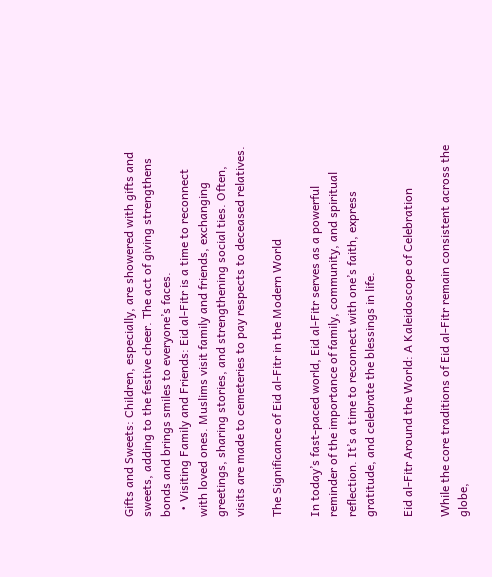Gifts and Sweets: Children, especially, are showered with gifts and sweets, adding to the festive cheer. The act of giving strengthens bonds and brings smiles to everyone’s faces.
  • Visiting Family and Friends: Eid al-Fitr is a time to reconnect with loved ones. Muslims visit family and friends, exchanging greetings, sharing stories, and strengthening social ties. Often, visits are made to cemeteries to pay respects to deceased relatives.

The Significance of Eid al-Fitr in the Modern World

In today’s fast-paced world, Eid al-Fitr serves as a powerful reminder of the importance of family, community, and spiritual reflection. It’s a time to reconnect with one’s faith, express gratitude, and celebrate the blessings in life.

Eid al-Fitr Around the World: A Kaleidoscope of Celebration

While the core traditions of Eid al-Fitr remain consistent across the globe,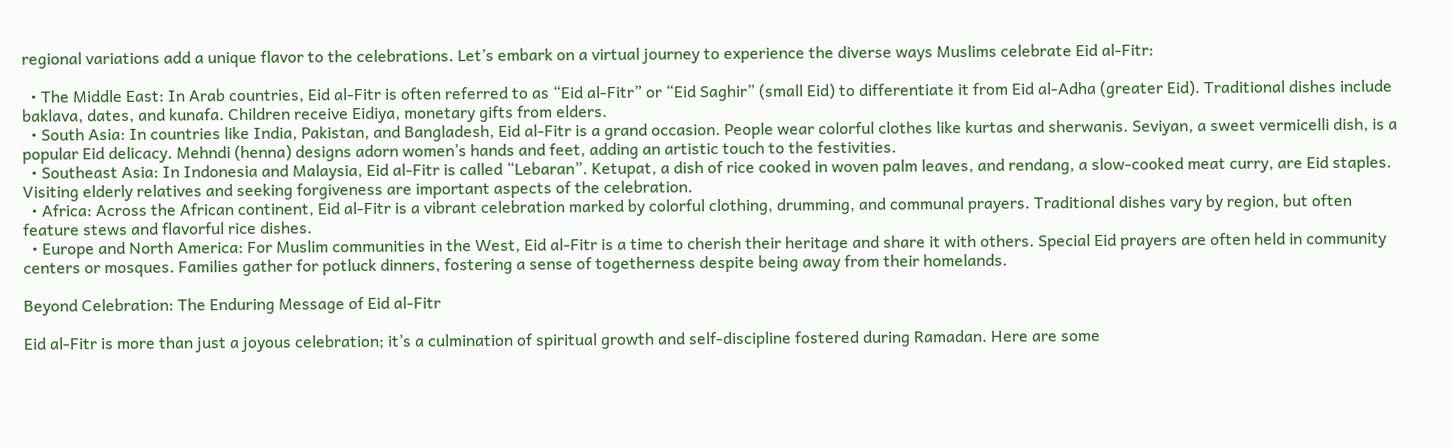regional variations add a unique flavor to the celebrations. Let’s embark on a virtual journey to experience the diverse ways Muslims celebrate Eid al-Fitr:

  • The Middle East: In Arab countries, Eid al-Fitr is often referred to as “Eid al-Fitr” or “Eid Saghir” (small Eid) to differentiate it from Eid al-Adha (greater Eid). Traditional dishes include baklava, dates, and kunafa. Children receive Eidiya, monetary gifts from elders.
  • South Asia: In countries like India, Pakistan, and Bangladesh, Eid al-Fitr is a grand occasion. People wear colorful clothes like kurtas and sherwanis. Seviyan, a sweet vermicelli dish, is a popular Eid delicacy. Mehndi (henna) designs adorn women’s hands and feet, adding an artistic touch to the festivities.
  • Southeast Asia: In Indonesia and Malaysia, Eid al-Fitr is called “Lebaran”. Ketupat, a dish of rice cooked in woven palm leaves, and rendang, a slow-cooked meat curry, are Eid staples. Visiting elderly relatives and seeking forgiveness are important aspects of the celebration.
  • Africa: Across the African continent, Eid al-Fitr is a vibrant celebration marked by colorful clothing, drumming, and communal prayers. Traditional dishes vary by region, but often feature stews and flavorful rice dishes.
  • Europe and North America: For Muslim communities in the West, Eid al-Fitr is a time to cherish their heritage and share it with others. Special Eid prayers are often held in community centers or mosques. Families gather for potluck dinners, fostering a sense of togetherness despite being away from their homelands.

Beyond Celebration: The Enduring Message of Eid al-Fitr

Eid al-Fitr is more than just a joyous celebration; it’s a culmination of spiritual growth and self-discipline fostered during Ramadan. Here are some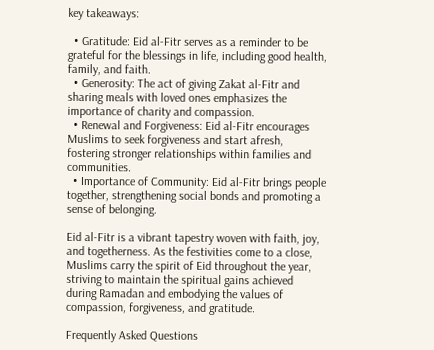key takeaways:

  • Gratitude: Eid al-Fitr serves as a reminder to be grateful for the blessings in life, including good health, family, and faith.
  • Generosity: The act of giving Zakat al-Fitr and sharing meals with loved ones emphasizes the importance of charity and compassion.
  • Renewal and Forgiveness: Eid al-Fitr encourages Muslims to seek forgiveness and start afresh, fostering stronger relationships within families and communities.
  • Importance of Community: Eid al-Fitr brings people together, strengthening social bonds and promoting a sense of belonging.

Eid al-Fitr is a vibrant tapestry woven with faith, joy, and togetherness. As the festivities come to a close, Muslims carry the spirit of Eid throughout the year, striving to maintain the spiritual gains achieved during Ramadan and embodying the values of compassion, forgiveness, and gratitude.

Frequently Asked Questions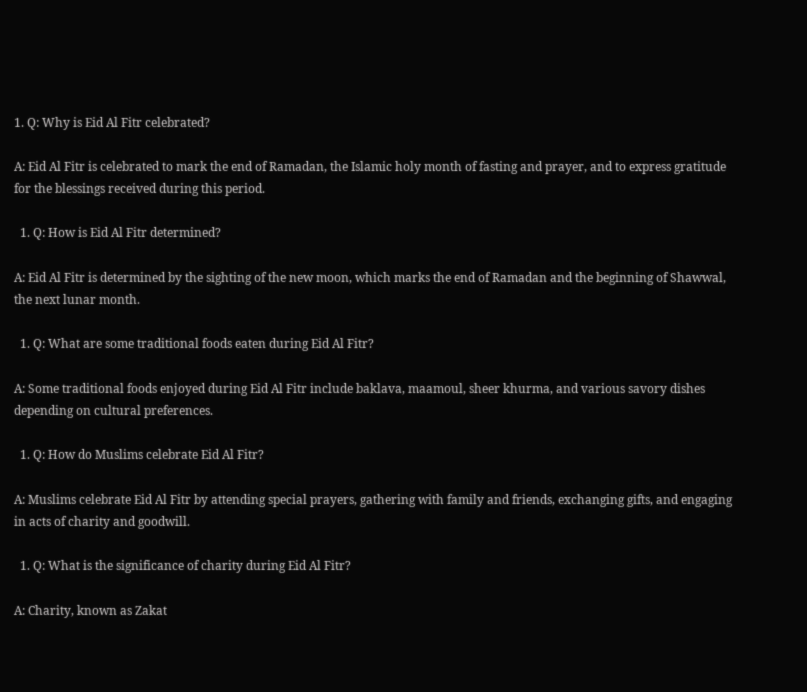1. Q: Why is Eid Al Fitr celebrated?

A: Eid Al Fitr is celebrated to mark the end of Ramadan, the Islamic holy month of fasting and prayer, and to express gratitude for the blessings received during this period.

  1. Q: How is Eid Al Fitr determined?

A: Eid Al Fitr is determined by the sighting of the new moon, which marks the end of Ramadan and the beginning of Shawwal, the next lunar month.

  1. Q: What are some traditional foods eaten during Eid Al Fitr?

A: Some traditional foods enjoyed during Eid Al Fitr include baklava, maamoul, sheer khurma, and various savory dishes depending on cultural preferences.

  1. Q: How do Muslims celebrate Eid Al Fitr?

A: Muslims celebrate Eid Al Fitr by attending special prayers, gathering with family and friends, exchanging gifts, and engaging in acts of charity and goodwill.

  1. Q: What is the significance of charity during Eid Al Fitr?

A: Charity, known as Zakat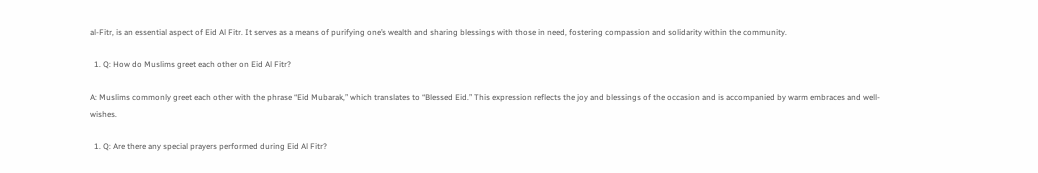al-Fitr, is an essential aspect of Eid Al Fitr. It serves as a means of purifying one’s wealth and sharing blessings with those in need, fostering compassion and solidarity within the community.

  1. Q: How do Muslims greet each other on Eid Al Fitr?

A: Muslims commonly greet each other with the phrase “Eid Mubarak,” which translates to “Blessed Eid.” This expression reflects the joy and blessings of the occasion and is accompanied by warm embraces and well-wishes.

  1. Q: Are there any special prayers performed during Eid Al Fitr?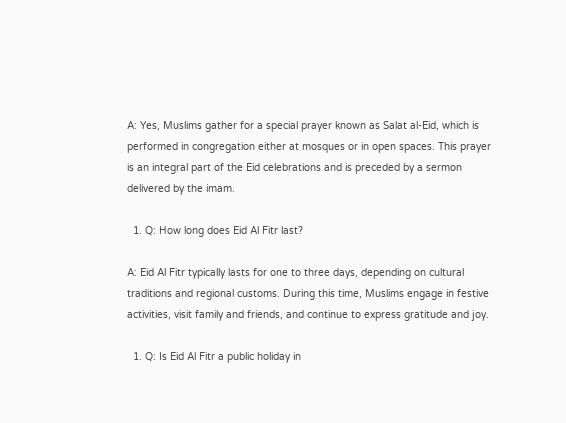A: Yes, Muslims gather for a special prayer known as Salat al-Eid, which is performed in congregation either at mosques or in open spaces. This prayer is an integral part of the Eid celebrations and is preceded by a sermon delivered by the imam.

  1. Q: How long does Eid Al Fitr last?

A: Eid Al Fitr typically lasts for one to three days, depending on cultural traditions and regional customs. During this time, Muslims engage in festive activities, visit family and friends, and continue to express gratitude and joy.

  1. Q: Is Eid Al Fitr a public holiday in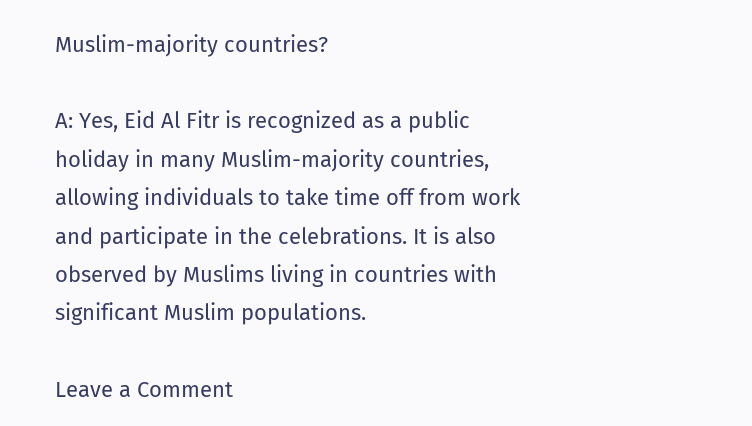Muslim-majority countries?

A: Yes, Eid Al Fitr is recognized as a public holiday in many Muslim-majority countries, allowing individuals to take time off from work and participate in the celebrations. It is also observed by Muslims living in countries with significant Muslim populations.

Leave a Comment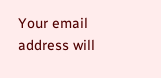Your email address will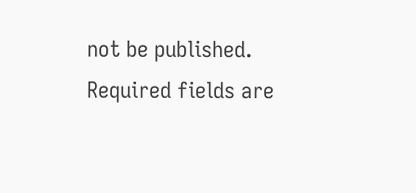not be published. Required fields are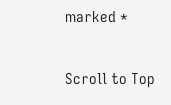marked *

Scroll to Top